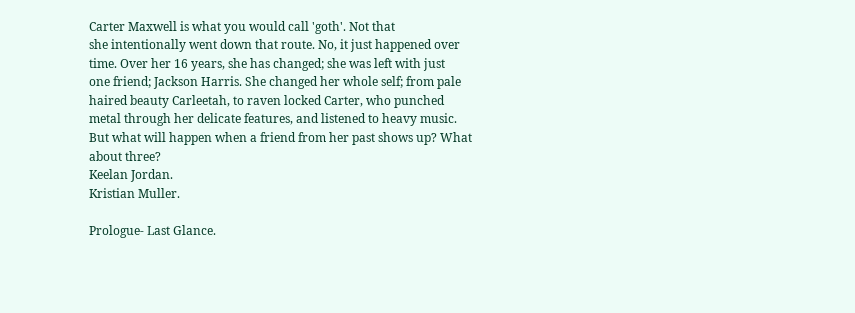Carter Maxwell is what you would call 'goth'. Not that
she intentionally went down that route. No, it just happened over
time. Over her 16 years, she has changed; she was left with just
one friend; Jackson Harris. She changed her whole self; from pale
haired beauty Carleetah, to raven locked Carter, who punched
metal through her delicate features, and listened to heavy music.
But what will happen when a friend from her past shows up? What
about three?
Keelan Jordan.
Kristian Muller.

Prologue- Last Glance.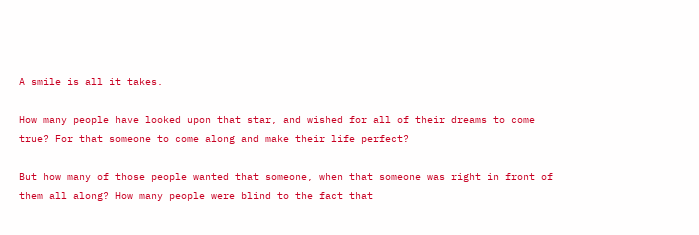A smile is all it takes.

How many people have looked upon that star, and wished for all of their dreams to come true? For that someone to come along and make their life perfect?

But how many of those people wanted that someone, when that someone was right in front of them all along? How many people were blind to the fact that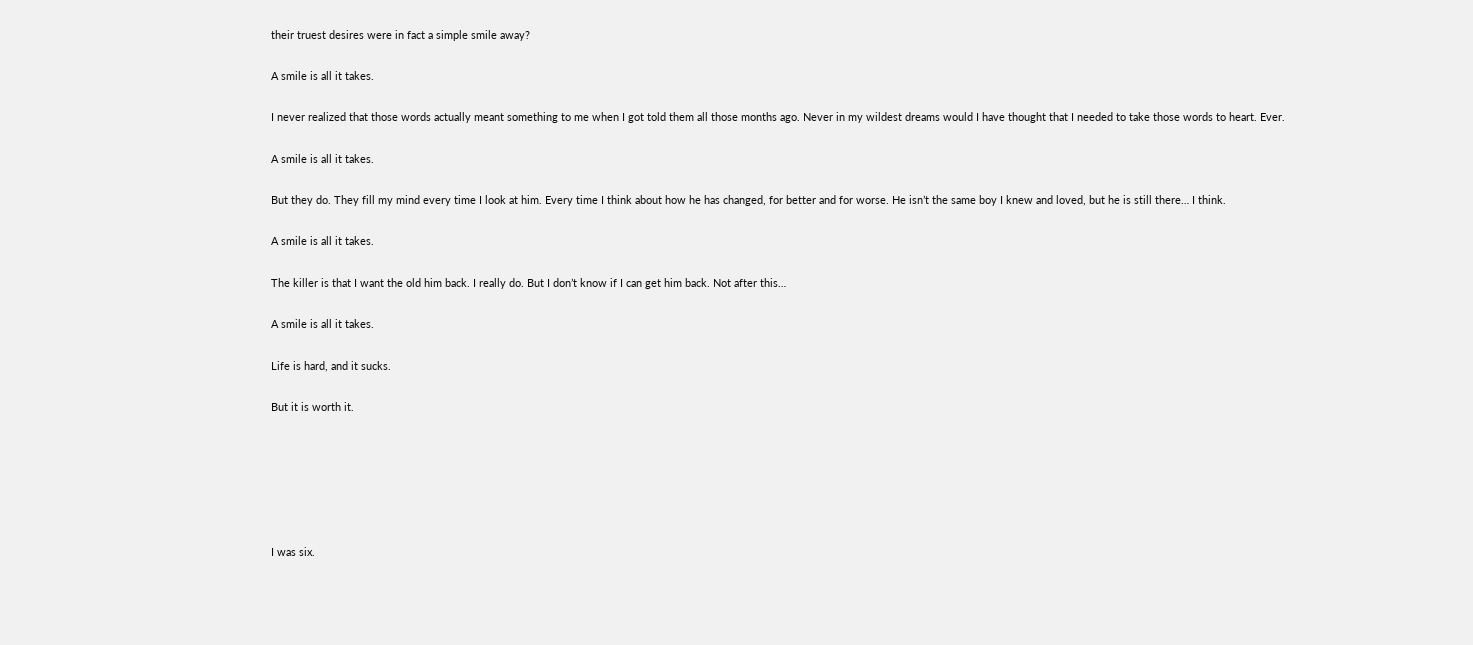their truest desires were in fact a simple smile away?

A smile is all it takes.

I never realized that those words actually meant something to me when I got told them all those months ago. Never in my wildest dreams would I have thought that I needed to take those words to heart. Ever.

A smile is all it takes.

But they do. They fill my mind every time I look at him. Every time I think about how he has changed, for better and for worse. He isn’t the same boy I knew and loved, but he is still there… I think.

A smile is all it takes.

The killer is that I want the old him back. I really do. But I don’t know if I can get him back. Not after this…

A smile is all it takes.

Life is hard, and it sucks.

But it is worth it.






I was six.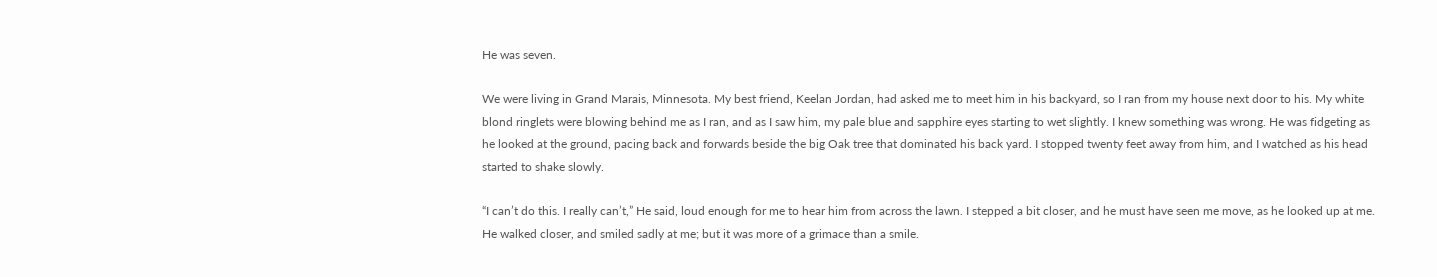He was seven.

We were living in Grand Marais, Minnesota. My best friend, Keelan Jordan, had asked me to meet him in his backyard, so I ran from my house next door to his. My white blond ringlets were blowing behind me as I ran, and as I saw him, my pale blue and sapphire eyes starting to wet slightly. I knew something was wrong. He was fidgeting as he looked at the ground, pacing back and forwards beside the big Oak tree that dominated his back yard. I stopped twenty feet away from him, and I watched as his head started to shake slowly.

“I can’t do this. I really can’t,” He said, loud enough for me to hear him from across the lawn. I stepped a bit closer, and he must have seen me move, as he looked up at me. He walked closer, and smiled sadly at me; but it was more of a grimace than a smile.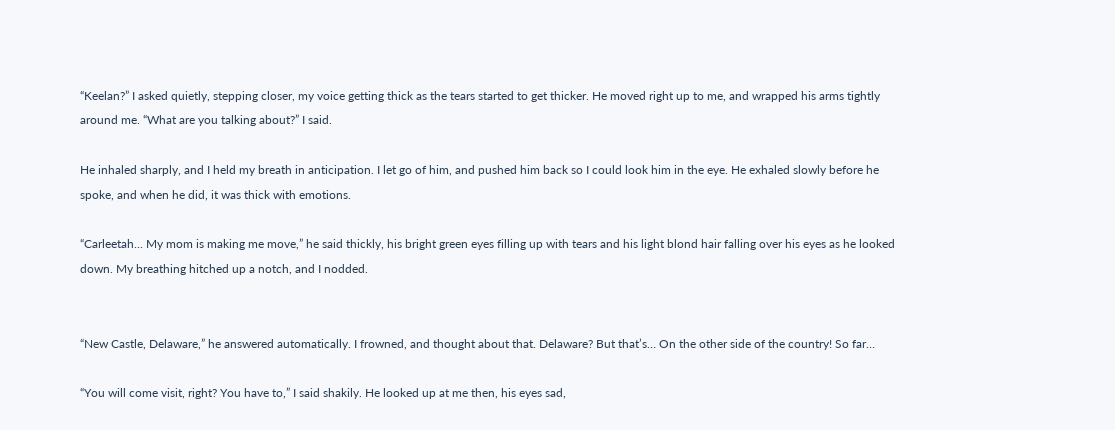“Keelan?” I asked quietly, stepping closer, my voice getting thick as the tears started to get thicker. He moved right up to me, and wrapped his arms tightly around me. “What are you talking about?” I said.

He inhaled sharply, and I held my breath in anticipation. I let go of him, and pushed him back so I could look him in the eye. He exhaled slowly before he spoke, and when he did, it was thick with emotions.

“Carleetah... My mom is making me move,” he said thickly, his bright green eyes filling up with tears and his light blond hair falling over his eyes as he looked down. My breathing hitched up a notch, and I nodded.


“New Castle, Delaware,” he answered automatically. I frowned, and thought about that. Delaware? But that’s… On the other side of the country! So far…

“You will come visit, right? You have to,” I said shakily. He looked up at me then, his eyes sad,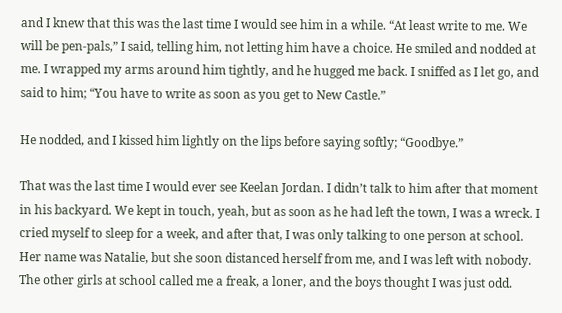and I knew that this was the last time I would see him in a while. “At least write to me. We will be pen-pals,” I said, telling him, not letting him have a choice. He smiled and nodded at me. I wrapped my arms around him tightly, and he hugged me back. I sniffed as I let go, and said to him; “You have to write as soon as you get to New Castle.”

He nodded, and I kissed him lightly on the lips before saying softly; “Goodbye.”

That was the last time I would ever see Keelan Jordan. I didn’t talk to him after that moment in his backyard. We kept in touch, yeah, but as soon as he had left the town, I was a wreck. I cried myself to sleep for a week, and after that, I was only talking to one person at school. Her name was Natalie, but she soon distanced herself from me, and I was left with nobody. The other girls at school called me a freak, a loner, and the boys thought I was just odd.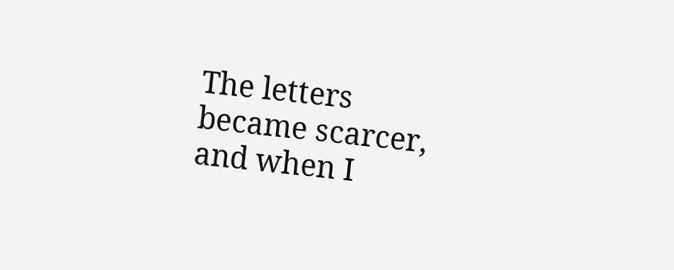The letters became scarcer, and when I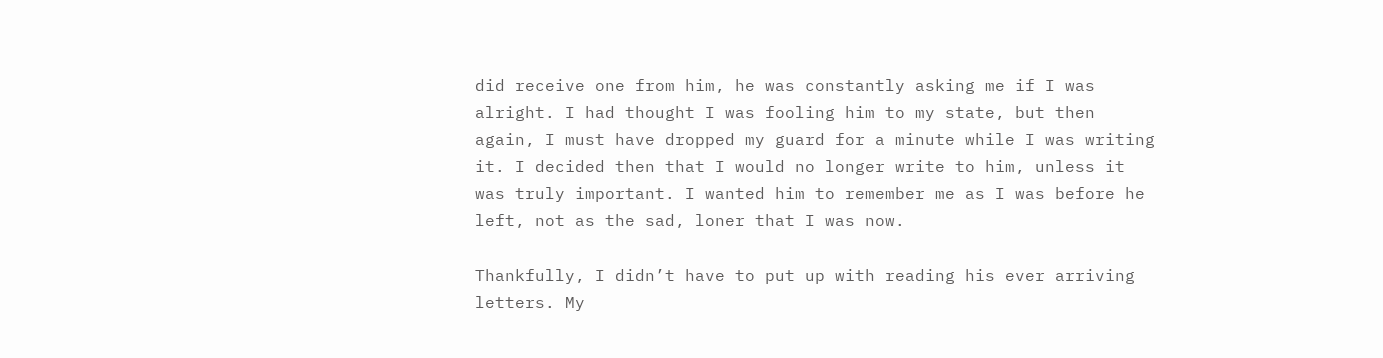did receive one from him, he was constantly asking me if I was alright. I had thought I was fooling him to my state, but then again, I must have dropped my guard for a minute while I was writing it. I decided then that I would no longer write to him, unless it was truly important. I wanted him to remember me as I was before he left, not as the sad, loner that I was now.

Thankfully, I didn’t have to put up with reading his ever arriving letters. My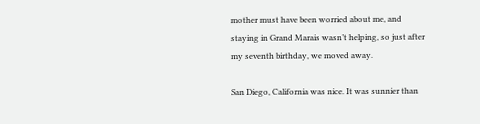mother must have been worried about me, and staying in Grand Marais wasn’t helping, so just after my seventh birthday, we moved away.

San Diego, California was nice. It was sunnier than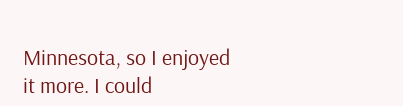Minnesota, so I enjoyed it more. I could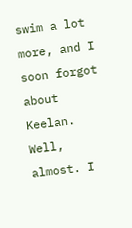swim a lot more, and I soon forgot about Keelan. Well, almost. I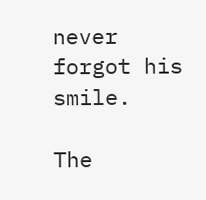never forgot his smile.

The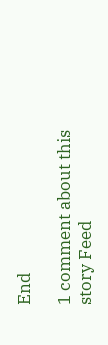End

1 comment about this story Feed